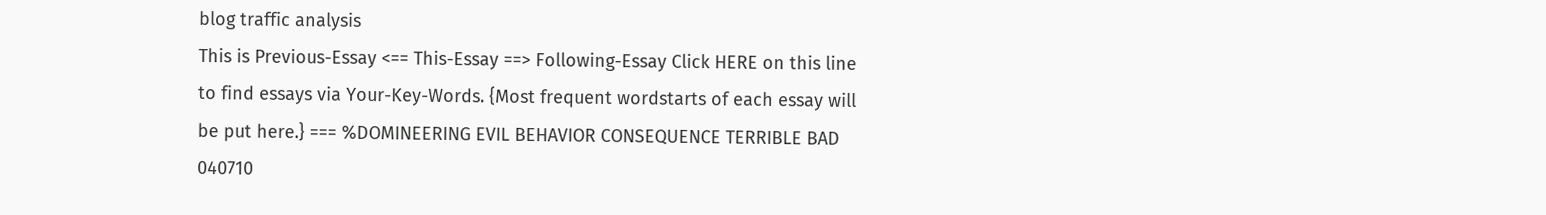blog traffic analysis
This is Previous-Essay <== This-Essay ==> Following-Essay Click HERE on this line to find essays via Your-Key-Words. {Most frequent wordstarts of each essay will be put here.} === %DOMINEERING EVIL BEHAVIOR CONSEQUENCE TERRIBLE BAD 040710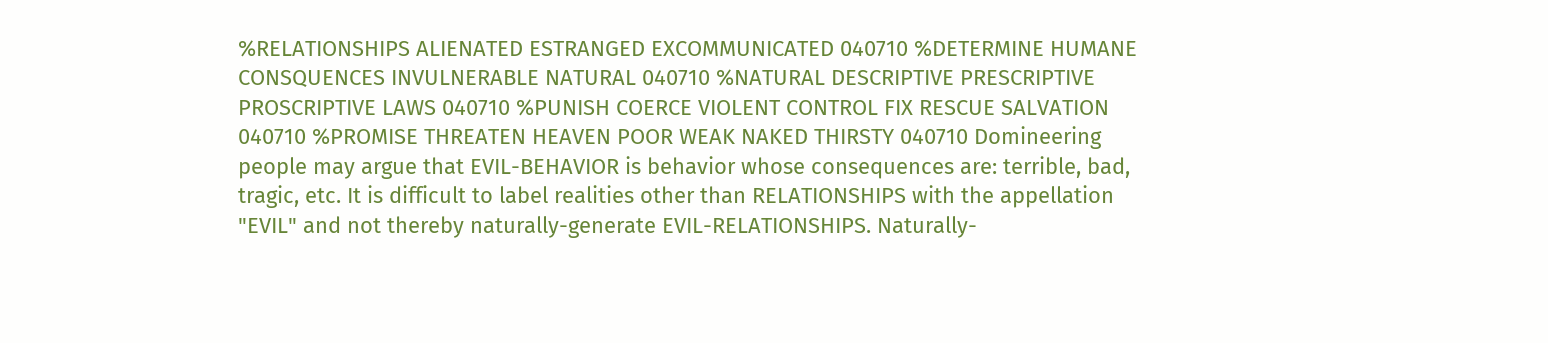%RELATIONSHIPS ALIENATED ESTRANGED EXCOMMUNICATED 040710 %DETERMINE HUMANE CONSQUENCES INVULNERABLE NATURAL 040710 %NATURAL DESCRIPTIVE PRESCRIPTIVE PROSCRIPTIVE LAWS 040710 %PUNISH COERCE VIOLENT CONTROL FIX RESCUE SALVATION 040710 %PROMISE THREATEN HEAVEN POOR WEAK NAKED THIRSTY 040710 Domineering people may argue that EVIL-BEHAVIOR is behavior whose consequences are: terrible, bad, tragic, etc. It is difficult to label realities other than RELATIONSHIPS with the appellation "EVIL" and not thereby naturally-generate EVIL-RELATIONSHIPS. Naturally-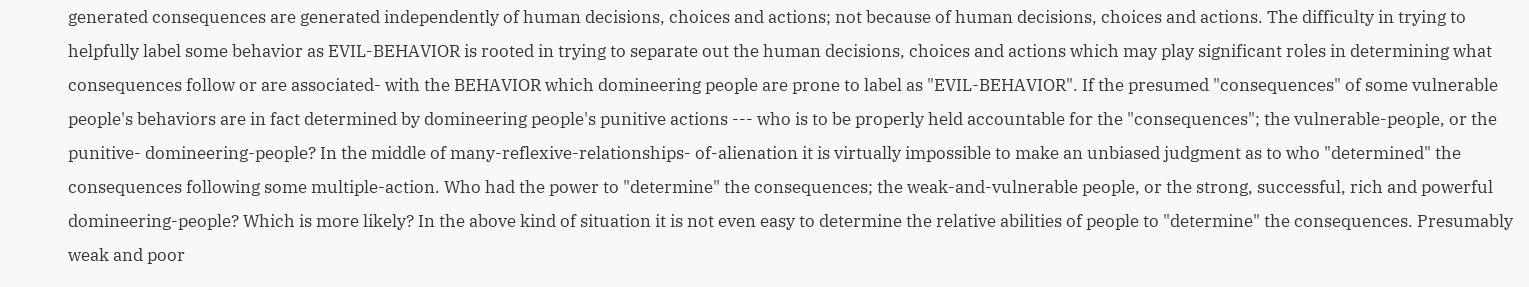generated consequences are generated independently of human decisions, choices and actions; not because of human decisions, choices and actions. The difficulty in trying to helpfully label some behavior as EVIL-BEHAVIOR is rooted in trying to separate out the human decisions, choices and actions which may play significant roles in determining what consequences follow or are associated- with the BEHAVIOR which domineering people are prone to label as "EVIL-BEHAVIOR". If the presumed "consequences" of some vulnerable people's behaviors are in fact determined by domineering people's punitive actions --- who is to be properly held accountable for the "consequences"; the vulnerable-people, or the punitive- domineering-people? In the middle of many-reflexive-relationships- of-alienation it is virtually impossible to make an unbiased judgment as to who "determined" the consequences following some multiple-action. Who had the power to "determine" the consequences; the weak-and-vulnerable people, or the strong, successful, rich and powerful domineering-people? Which is more likely? In the above kind of situation it is not even easy to determine the relative abilities of people to "determine" the consequences. Presumably weak and poor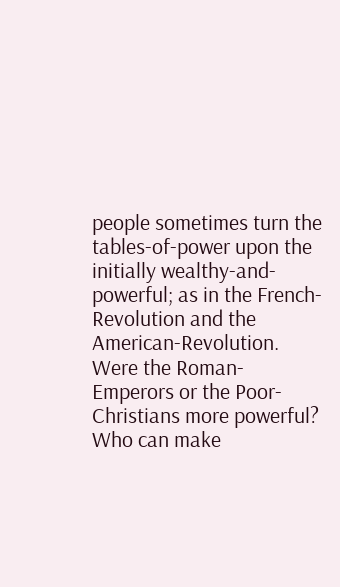people sometimes turn the tables-of-power upon the initially wealthy-and-powerful; as in the French- Revolution and the American-Revolution. Were the Roman- Emperors or the Poor-Christians more powerful? Who can make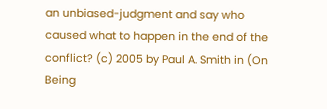an unbiased-judgment and say who caused what to happen in the end of the conflict? (c) 2005 by Paul A. Smith in (On Being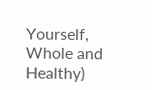Yourself, Whole and Healthy)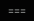===